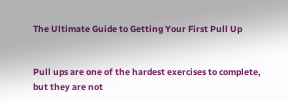The Ultimate Guide to Getting Your First Pull Up


Pull ups are one of the hardest exercises to complete, but they are not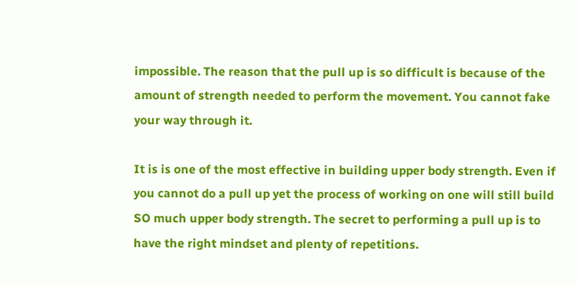impossible. The reason that the pull up is so difficult is because of the amount of strength needed to perform the movement. You cannot fake your way through it.

It is is one of the most effective in building upper body strength. Even if you cannot do a pull up yet the process of working on one will still build SO much upper body strength. The secret to performing a pull up is to have the right mindset and plenty of repetitions.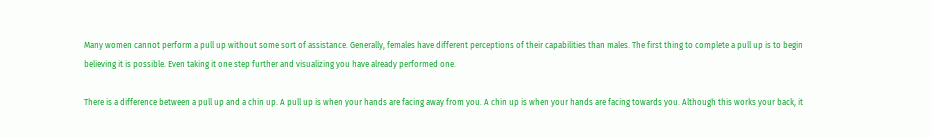Many women cannot perform a pull up without some sort of assistance. Generally, females have different perceptions of their capabilities than males. The first thing to complete a pull up is to begin believing it is possible. Even taking it one step further and visualizing you have already performed one.

There is a difference between a pull up and a chin up. A pull up is when your hands are facing away from you. A chin up is when your hands are facing towards you. Although this works your back, it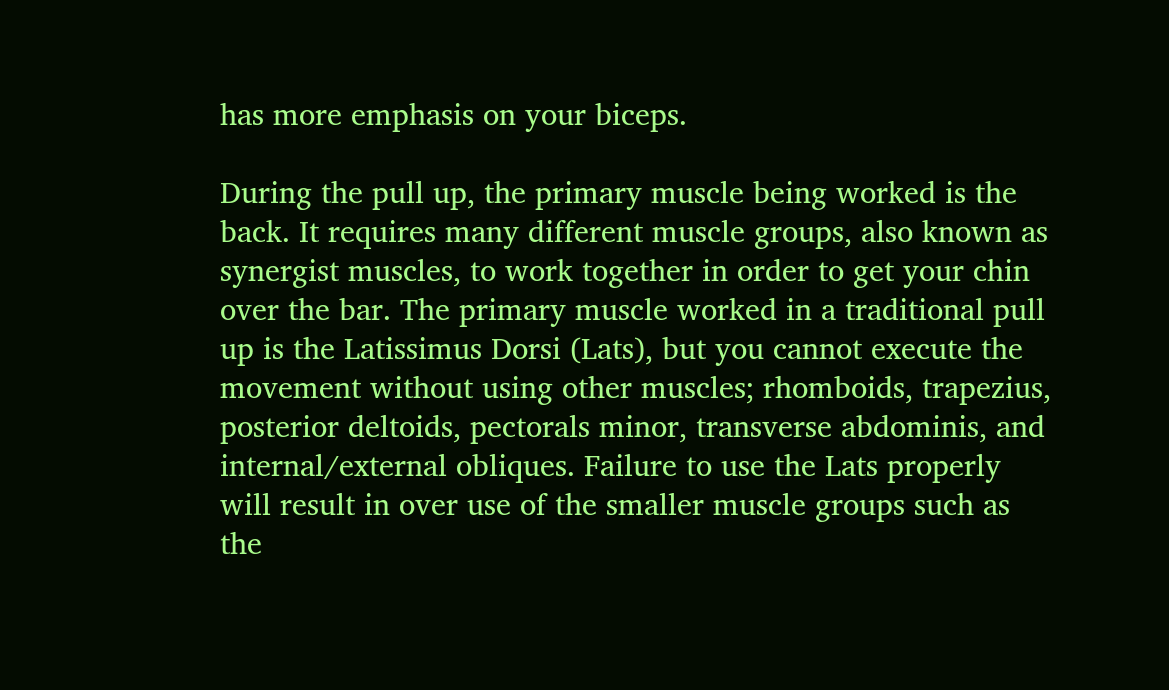has more emphasis on your biceps.

During the pull up, the primary muscle being worked is the back. It requires many different muscle groups, also known as synergist muscles, to work together in order to get your chin over the bar. The primary muscle worked in a traditional pull up is the Latissimus Dorsi (Lats), but you cannot execute the movement without using other muscles; rhomboids, trapezius, posterior deltoids, pectorals minor, transverse abdominis, and internal/external obliques. Failure to use the Lats properly will result in over use of the smaller muscle groups such as the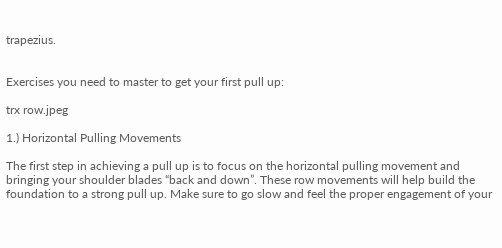trapezius.


Exercises you need to master to get your first pull up:

trx row.jpeg

1.) Horizontal Pulling Movements

The first step in achieving a pull up is to focus on the horizontal pulling movement and bringing your shoulder blades “back and down”. These row movements will help build the foundation to a strong pull up. Make sure to go slow and feel the proper engagement of your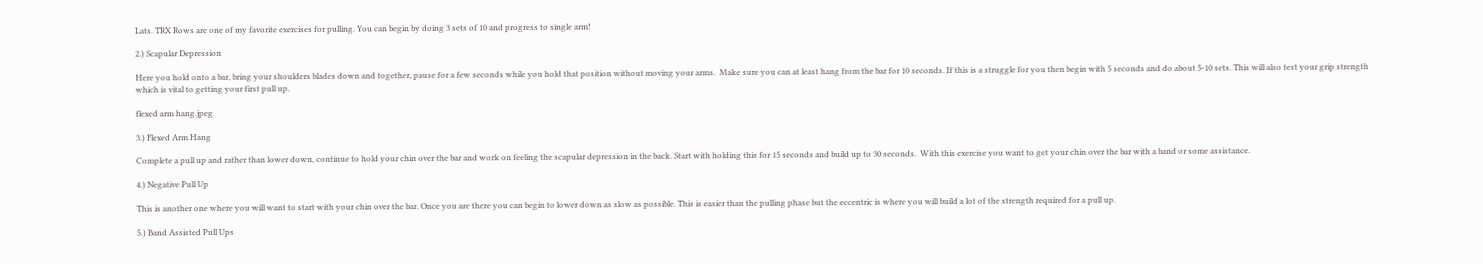Lats. TRX Rows are one of my favorite exercises for pulling. You can begin by doing 3 sets of 10 and progress to single arm!

2.) Scapular Depression

Here you hold onto a bar, bring your shoulders blades down and together, pause for a few seconds while you hold that position without moving your arms.  Make sure you can at least hang from the bar for 10 seconds. If this is a struggle for you then begin with 5 seconds and do about 5-10 sets. This will also test your grip strength which is vital to getting your first pull up.

flexed arm hang.jpeg

3.) Flexed Arm Hang

Complete a pull up and rather than lower down, continue to hold your chin over the bar and work on feeling the scapular depression in the back. Start with holding this for 15 seconds and build up to 30 seconds.  With this exercise you want to get your chin over the bar with a band or some assistance.

4.) Negative Pull Up

This is another one where you will want to start with your chin over the bar. Once you are there you can begin to lower down as slow as possible. This is easier than the pulling phase but the eccentric is where you will build a lot of the strength required for a pull up.

5.) Band Assisted Pull Ups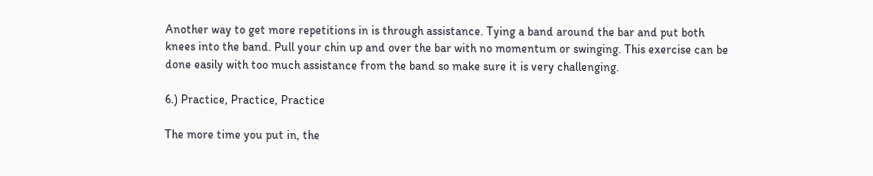Another way to get more repetitions in is through assistance. Tying a band around the bar and put both knees into the band. Pull your chin up and over the bar with no momentum or swinging. This exercise can be done easily with too much assistance from the band so make sure it is very challenging.

6.) Practice, Practice, Practice

The more time you put in, the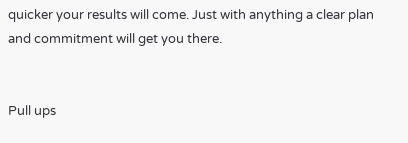quicker your results will come. Just with anything a clear plan and commitment will get you there.


Pull ups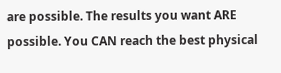are possible. The results you want ARE possible. You CAN reach the best physical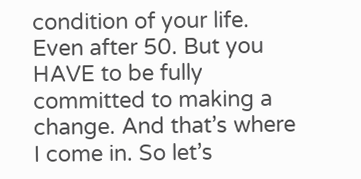condition of your life. Even after 50. But you HAVE to be fully committed to making a change. And that’s where I come in. So let’s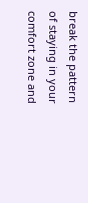break the pattern of staying in your comfort zone and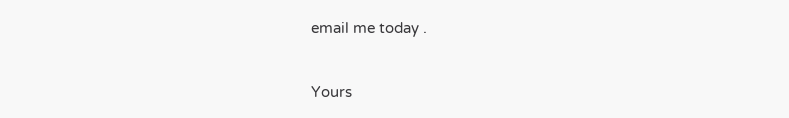email me today .


Yours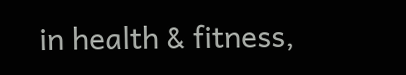in health & fitness,